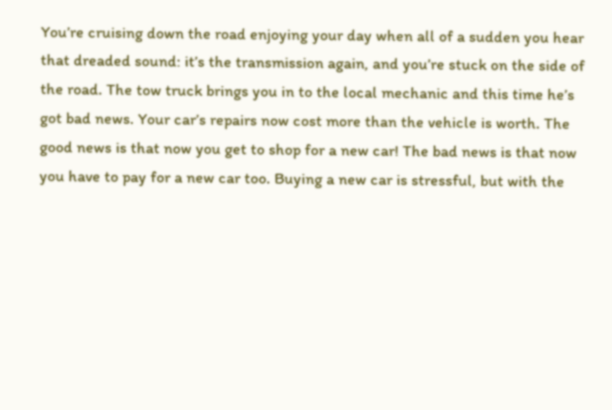You’re cruising down the road enjoying your day when all of a sudden you hear that dreaded sound: it’s the transmission again, and you’re stuck on the side of the road. The tow truck brings you in to the local mechanic and this time he’s got bad news. Your car’s repairs now cost more than the vehicle is worth. The good news is that now you get to shop for a new car! The bad news is that now you have to pay for a new car too. Buying a new car is stressful, but with the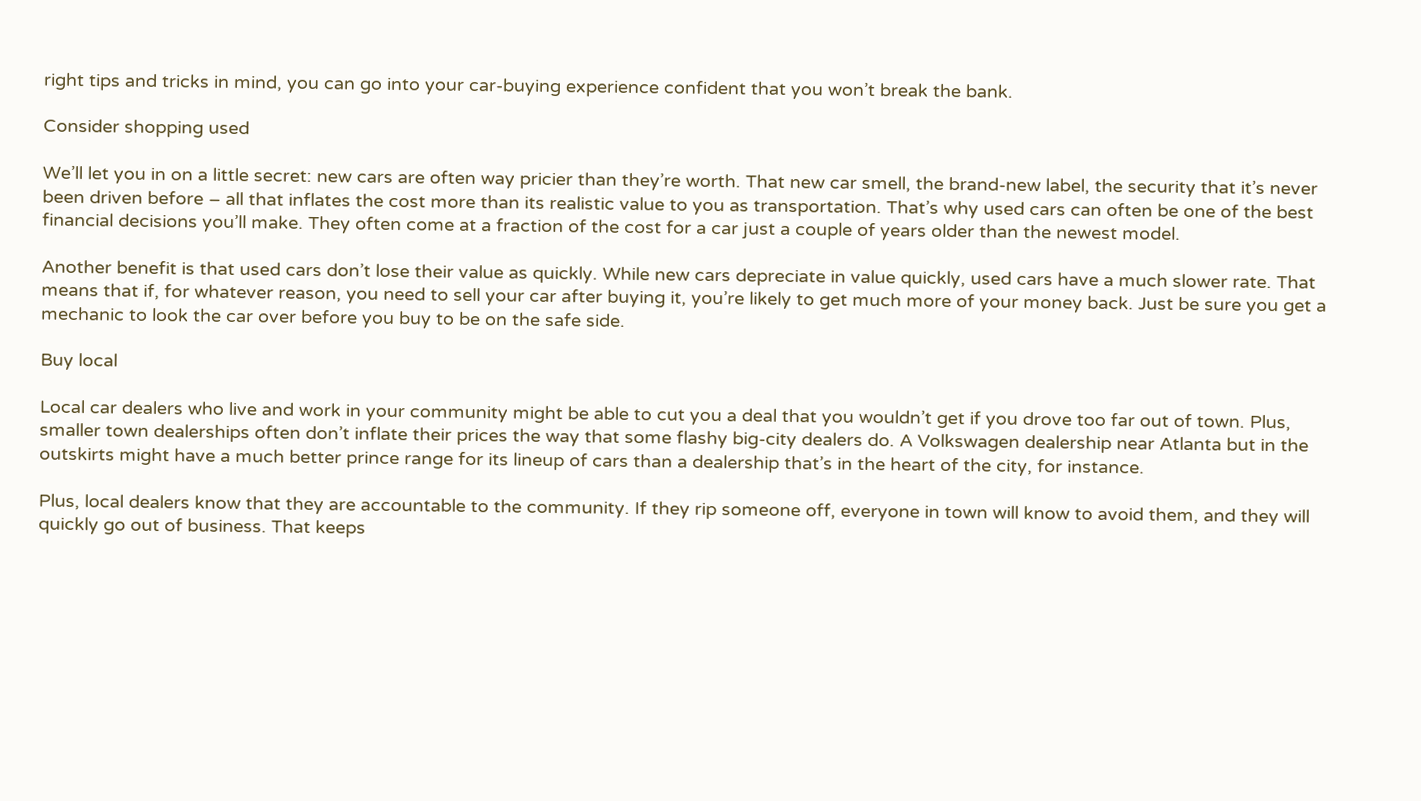right tips and tricks in mind, you can go into your car-buying experience confident that you won’t break the bank.

Consider shopping used

We’ll let you in on a little secret: new cars are often way pricier than they’re worth. That new car smell, the brand-new label, the security that it’s never been driven before – all that inflates the cost more than its realistic value to you as transportation. That’s why used cars can often be one of the best financial decisions you’ll make. They often come at a fraction of the cost for a car just a couple of years older than the newest model.

Another benefit is that used cars don’t lose their value as quickly. While new cars depreciate in value quickly, used cars have a much slower rate. That means that if, for whatever reason, you need to sell your car after buying it, you’re likely to get much more of your money back. Just be sure you get a mechanic to look the car over before you buy to be on the safe side.

Buy local

Local car dealers who live and work in your community might be able to cut you a deal that you wouldn’t get if you drove too far out of town. Plus, smaller town dealerships often don’t inflate their prices the way that some flashy big-city dealers do. A Volkswagen dealership near Atlanta but in the outskirts might have a much better prince range for its lineup of cars than a dealership that’s in the heart of the city, for instance.

Plus, local dealers know that they are accountable to the community. If they rip someone off, everyone in town will know to avoid them, and they will quickly go out of business. That keeps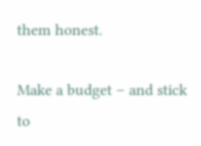them honest.

Make a budget – and stick to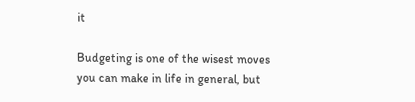it

Budgeting is one of the wisest moves you can make in life in general, but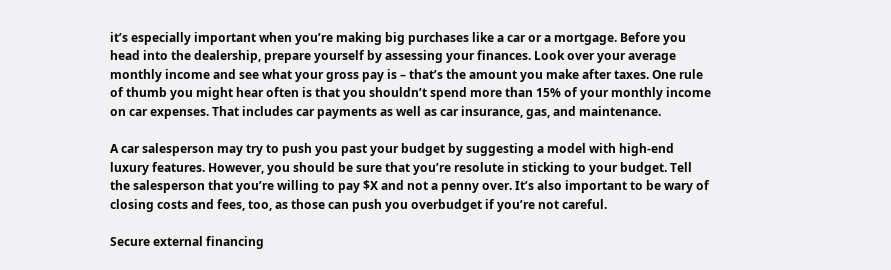it’s especially important when you’re making big purchases like a car or a mortgage. Before you head into the dealership, prepare yourself by assessing your finances. Look over your average monthly income and see what your gross pay is – that’s the amount you make after taxes. One rule of thumb you might hear often is that you shouldn’t spend more than 15% of your monthly income on car expenses. That includes car payments as well as car insurance, gas, and maintenance.

A car salesperson may try to push you past your budget by suggesting a model with high-end luxury features. However, you should be sure that you’re resolute in sticking to your budget. Tell the salesperson that you’re willing to pay $X and not a penny over. It’s also important to be wary of closing costs and fees, too, as those can push you overbudget if you’re not careful.

Secure external financing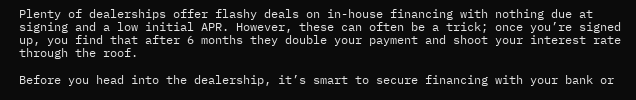Plenty of dealerships offer flashy deals on in-house financing with nothing due at signing and a low initial APR. However, these can often be a trick; once you’re signed up, you find that after 6 months they double your payment and shoot your interest rate through the roof.

Before you head into the dealership, it’s smart to secure financing with your bank or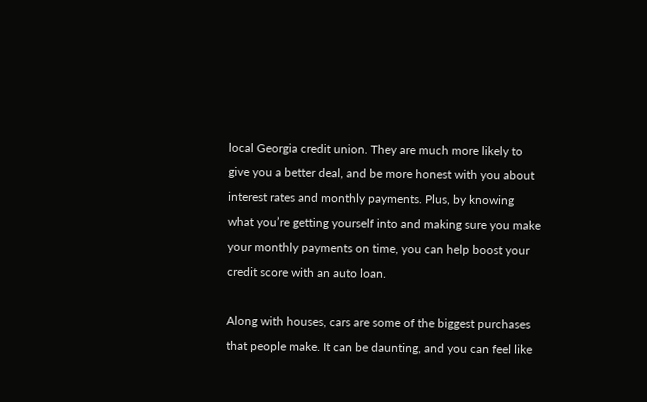local Georgia credit union. They are much more likely to give you a better deal, and be more honest with you about interest rates and monthly payments. Plus, by knowing what you’re getting yourself into and making sure you make your monthly payments on time, you can help boost your credit score with an auto loan.

Along with houses, cars are some of the biggest purchases that people make. It can be daunting, and you can feel like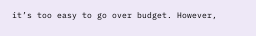it’s too easy to go over budget. However,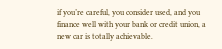if you’re careful, you consider used, and you finance well with your bank or credit union, a new car is totally achievable.